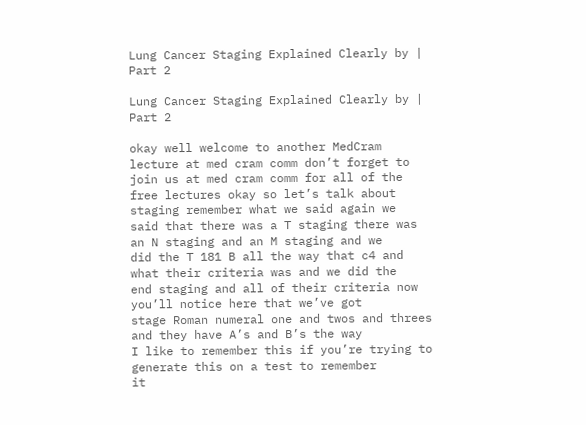Lung Cancer Staging Explained Clearly by | Part 2

Lung Cancer Staging Explained Clearly by | Part 2

okay well welcome to another MedCram
lecture at med cram comm don’t forget to join us at med cram comm for all of the
free lectures okay so let’s talk about staging remember what we said again we
said that there was a T staging there was an N staging and an M staging and we
did the T 181 B all the way that c4 and what their criteria was and we did the
end staging and all of their criteria now you’ll notice here that we’ve got
stage Roman numeral one and twos and threes and they have A’s and B’s the way
I like to remember this if you’re trying to generate this on a test to remember
it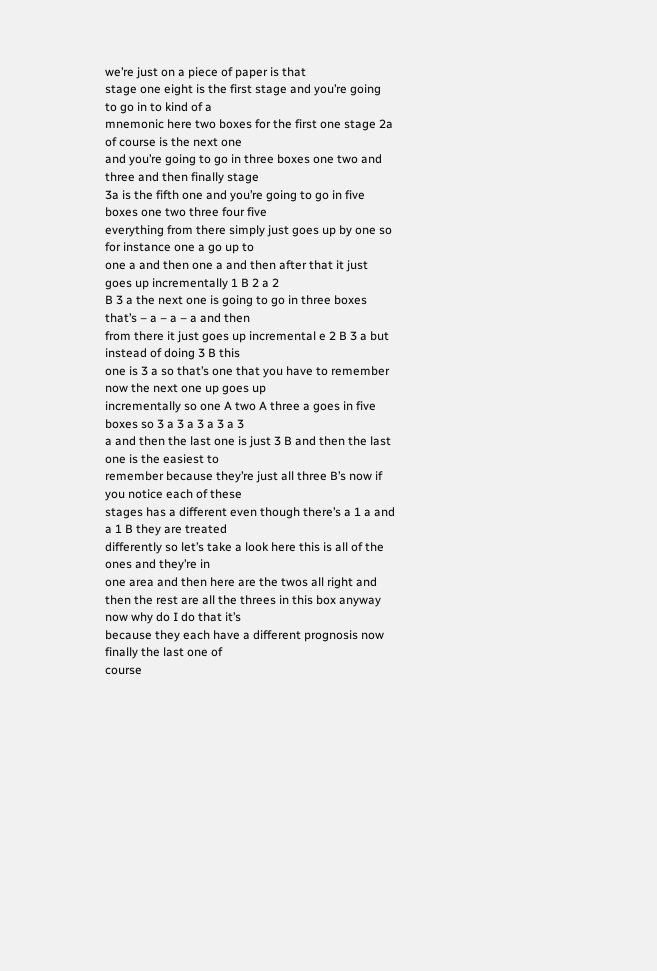we’re just on a piece of paper is that
stage one eight is the first stage and you’re going to go in to kind of a
mnemonic here two boxes for the first one stage 2a of course is the next one
and you’re going to go in three boxes one two and three and then finally stage
3a is the fifth one and you’re going to go in five boxes one two three four five
everything from there simply just goes up by one so for instance one a go up to
one a and then one a and then after that it just goes up incrementally 1 B 2 a 2
B 3 a the next one is going to go in three boxes that’s – a – a – a and then
from there it just goes up incremental e 2 B 3 a but instead of doing 3 B this
one is 3 a so that’s one that you have to remember now the next one up goes up
incrementally so one A two A three a goes in five boxes so 3 a 3 a 3 a 3 a 3
a and then the last one is just 3 B and then the last one is the easiest to
remember because they’re just all three B’s now if you notice each of these
stages has a different even though there’s a 1 a and a 1 B they are treated
differently so let’s take a look here this is all of the ones and they’re in
one area and then here are the twos all right and
then the rest are all the threes in this box anyway now why do I do that it’s
because they each have a different prognosis now finally the last one of
course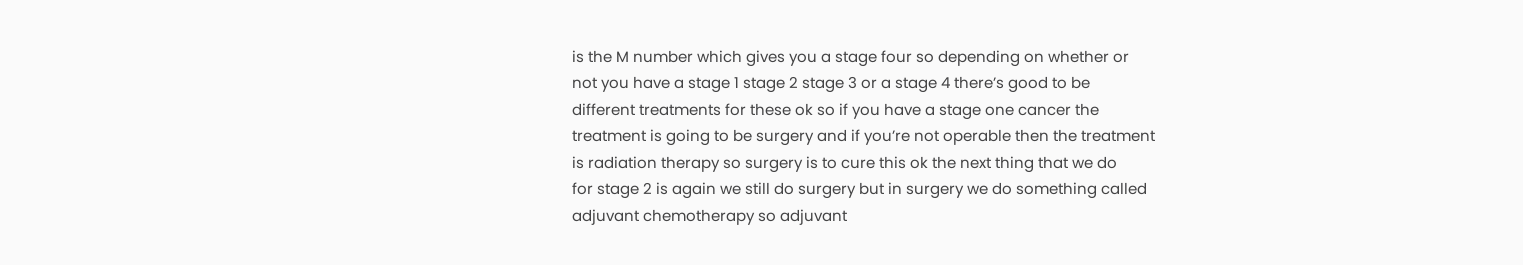is the M number which gives you a stage four so depending on whether or
not you have a stage 1 stage 2 stage 3 or a stage 4 there’s good to be
different treatments for these ok so if you have a stage one cancer the
treatment is going to be surgery and if you’re not operable then the treatment
is radiation therapy so surgery is to cure this ok the next thing that we do
for stage 2 is again we still do surgery but in surgery we do something called
adjuvant chemotherapy so adjuvant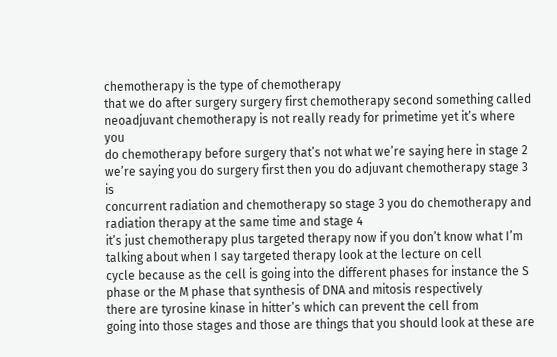chemotherapy is the type of chemotherapy
that we do after surgery surgery first chemotherapy second something called
neoadjuvant chemotherapy is not really ready for primetime yet it’s where you
do chemotherapy before surgery that’s not what we’re saying here in stage 2
we’re saying you do surgery first then you do adjuvant chemotherapy stage 3 is
concurrent radiation and chemotherapy so stage 3 you do chemotherapy and
radiation therapy at the same time and stage 4
it’s just chemotherapy plus targeted therapy now if you don’t know what I’m
talking about when I say targeted therapy look at the lecture on cell
cycle because as the cell is going into the different phases for instance the S
phase or the M phase that synthesis of DNA and mitosis respectively
there are tyrosine kinase in hitter’s which can prevent the cell from
going into those stages and those are things that you should look at these are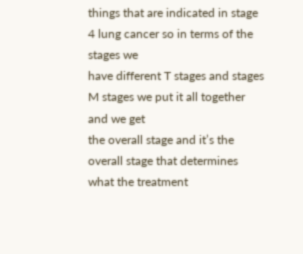things that are indicated in stage 4 lung cancer so in terms of the stages we
have different T stages and stages M stages we put it all together and we get
the overall stage and it’s the overall stage that determines what the treatment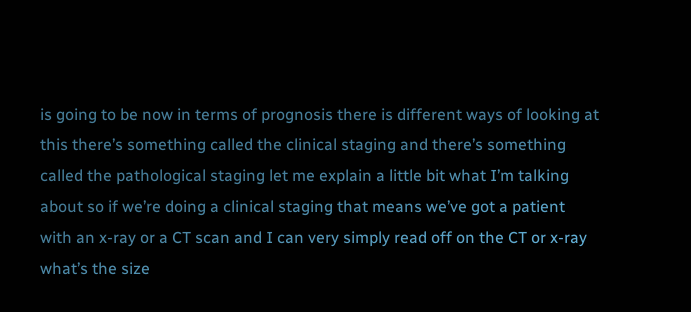is going to be now in terms of prognosis there is different ways of looking at
this there’s something called the clinical staging and there’s something
called the pathological staging let me explain a little bit what I’m talking
about so if we’re doing a clinical staging that means we’ve got a patient
with an x-ray or a CT scan and I can very simply read off on the CT or x-ray
what’s the size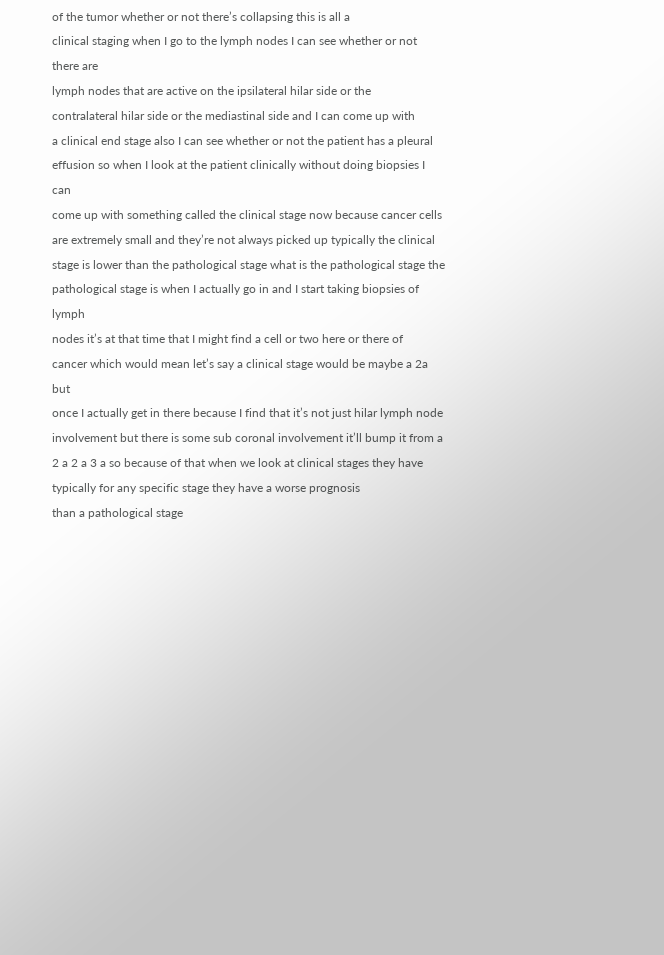of the tumor whether or not there’s collapsing this is all a
clinical staging when I go to the lymph nodes I can see whether or not there are
lymph nodes that are active on the ipsilateral hilar side or the
contralateral hilar side or the mediastinal side and I can come up with
a clinical end stage also I can see whether or not the patient has a pleural
effusion so when I look at the patient clinically without doing biopsies I can
come up with something called the clinical stage now because cancer cells
are extremely small and they’re not always picked up typically the clinical
stage is lower than the pathological stage what is the pathological stage the
pathological stage is when I actually go in and I start taking biopsies of lymph
nodes it’s at that time that I might find a cell or two here or there of
cancer which would mean let’s say a clinical stage would be maybe a 2a but
once I actually get in there because I find that it’s not just hilar lymph node
involvement but there is some sub coronal involvement it’ll bump it from a
2 a 2 a 3 a so because of that when we look at clinical stages they have
typically for any specific stage they have a worse prognosis
than a pathological stage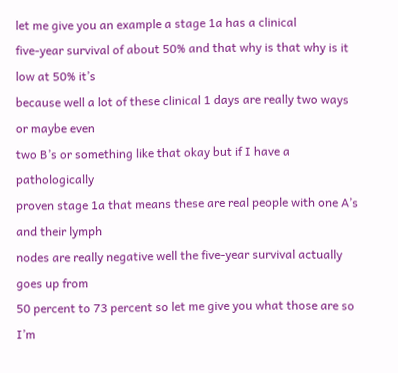let me give you an example a stage 1a has a clinical
five-year survival of about 50% and that why is that why is it low at 50% it’s
because well a lot of these clinical 1 days are really two ways or maybe even
two B’s or something like that okay but if I have a pathologically
proven stage 1a that means these are real people with one A’s and their lymph
nodes are really negative well the five-year survival actually goes up from
50 percent to 73 percent so let me give you what those are so I’m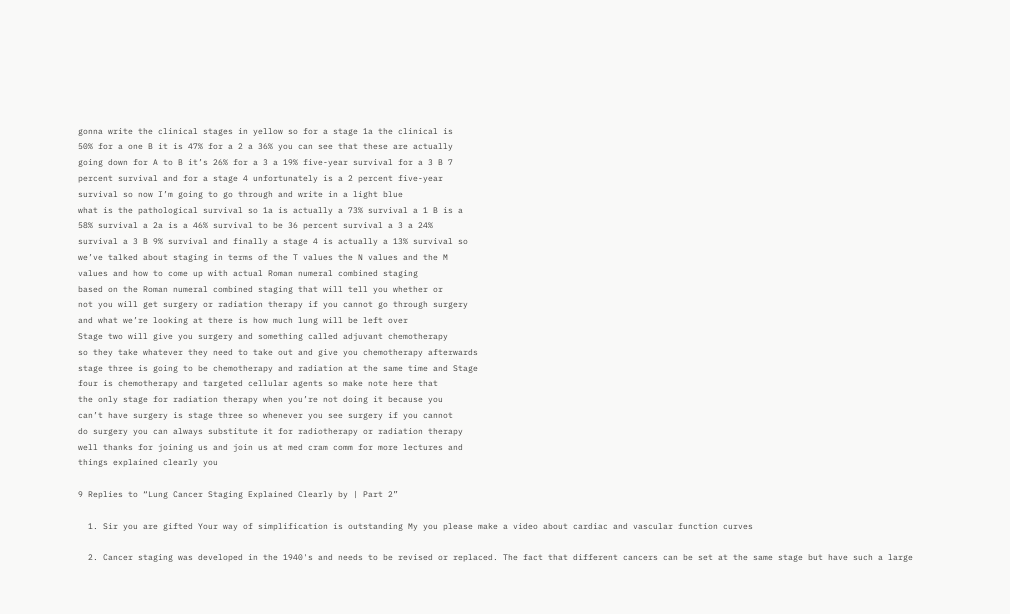gonna write the clinical stages in yellow so for a stage 1a the clinical is
50% for a one B it is 47% for a 2 a 36% you can see that these are actually
going down for A to B it’s 26% for a 3 a 19% five-year survival for a 3 B 7
percent survival and for a stage 4 unfortunately is a 2 percent five-year
survival so now I’m going to go through and write in a light blue
what is the pathological survival so 1a is actually a 73% survival a 1 B is a
58% survival a 2a is a 46% survival to be 36 percent survival a 3 a 24%
survival a 3 B 9% survival and finally a stage 4 is actually a 13% survival so
we’ve talked about staging in terms of the T values the N values and the M
values and how to come up with actual Roman numeral combined staging
based on the Roman numeral combined staging that will tell you whether or
not you will get surgery or radiation therapy if you cannot go through surgery
and what we’re looking at there is how much lung will be left over
Stage two will give you surgery and something called adjuvant chemotherapy
so they take whatever they need to take out and give you chemotherapy afterwards
stage three is going to be chemotherapy and radiation at the same time and Stage
four is chemotherapy and targeted cellular agents so make note here that
the only stage for radiation therapy when you’re not doing it because you
can’t have surgery is stage three so whenever you see surgery if you cannot
do surgery you can always substitute it for radiotherapy or radiation therapy
well thanks for joining us and join us at med cram comm for more lectures and
things explained clearly you

9 Replies to “Lung Cancer Staging Explained Clearly by | Part 2”

  1. Sir you are gifted Your way of simplification is outstanding My you please make a video about cardiac and vascular function curves

  2. Cancer staging was developed in the 1940's and needs to be revised or replaced. The fact that different cancers can be set at the same stage but have such a large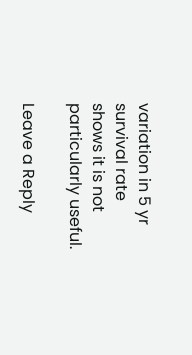variation in 5 yr survival rate shows it is not particularly useful.

Leave a Reply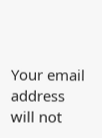Your email address will not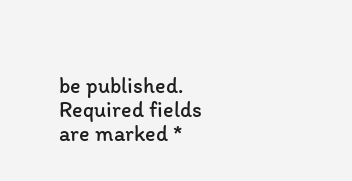be published. Required fields are marked *